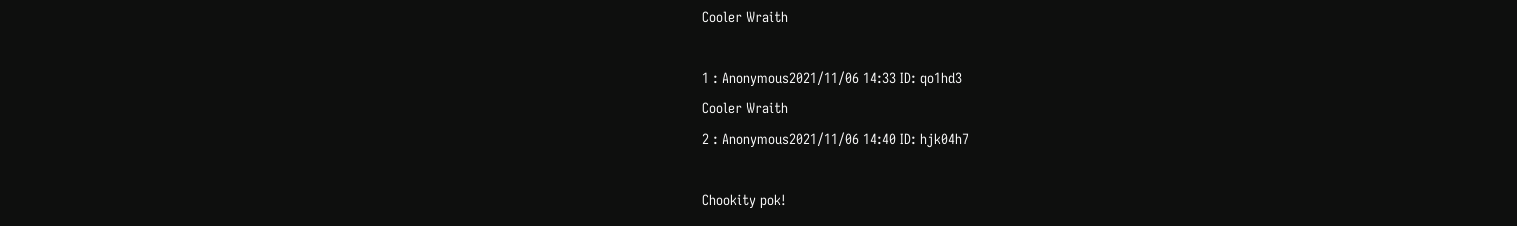Cooler Wraith

1 : Anonymous2021/11/06 14:33 ID: qo1hd3
Cooler Wraith
2 : Anonymous2021/11/06 14:40 ID: hjk04h7

Chookity pok!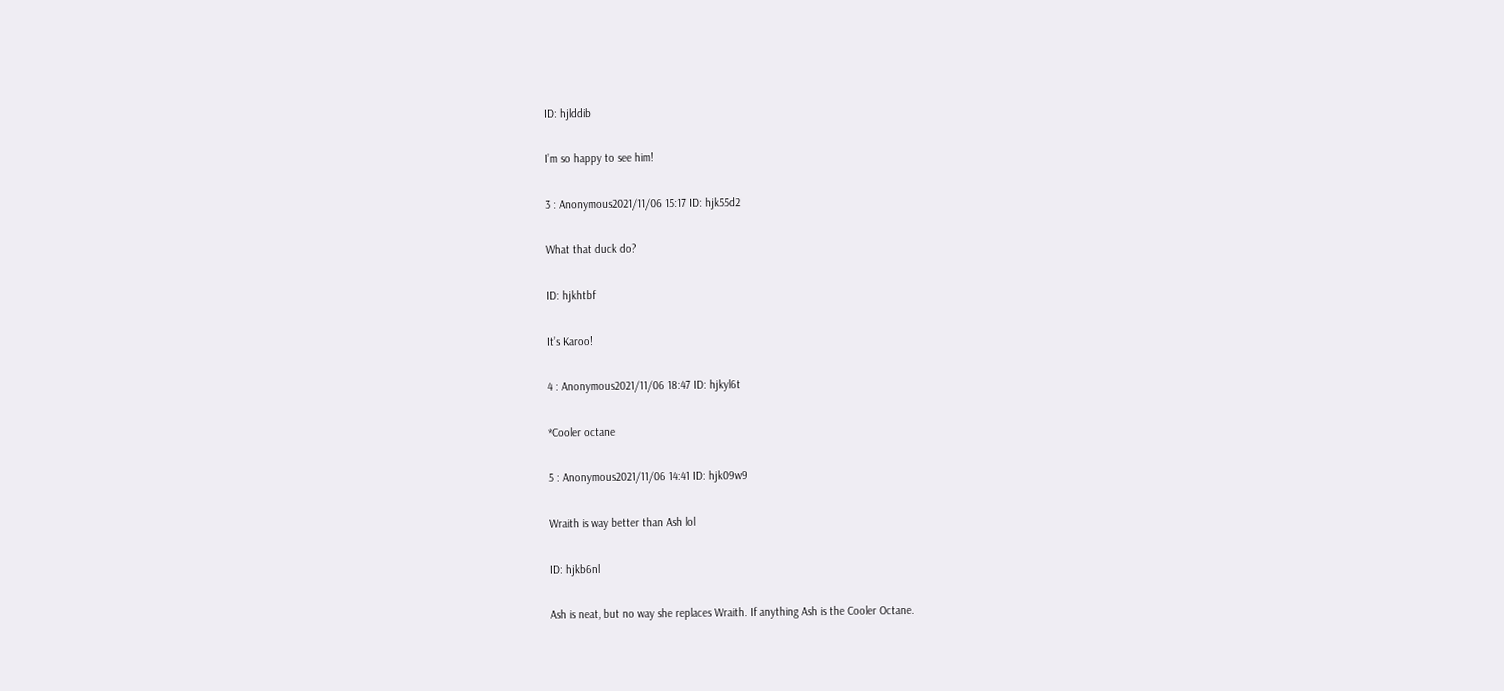ID: hjlddib

I’m so happy to see him!

3 : Anonymous2021/11/06 15:17 ID: hjk55d2

What that duck do?

ID: hjkhtbf

It’s Karoo!

4 : Anonymous2021/11/06 18:47 ID: hjkyl6t

*Cooler octane

5 : Anonymous2021/11/06 14:41 ID: hjk09w9

Wraith is way better than Ash lol

ID: hjkb6nl

Ash is neat, but no way she replaces Wraith. If anything Ash is the Cooler Octane.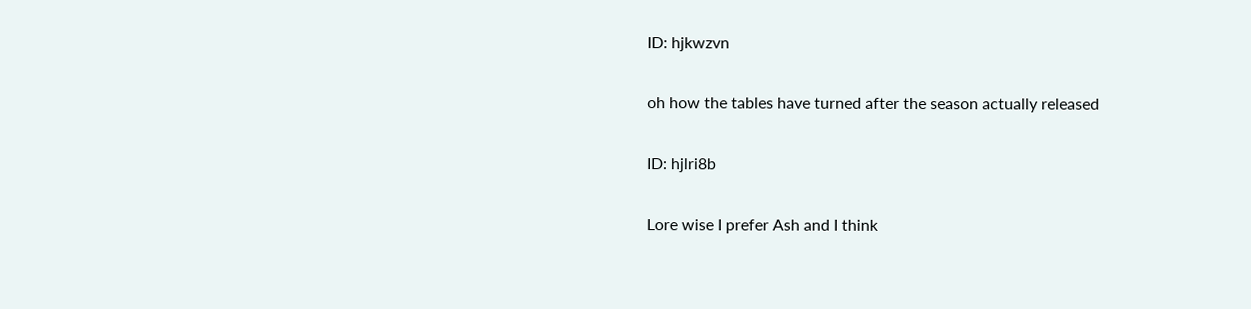ID: hjkwzvn

oh how the tables have turned after the season actually released

ID: hjlri8b

Lore wise I prefer Ash and I think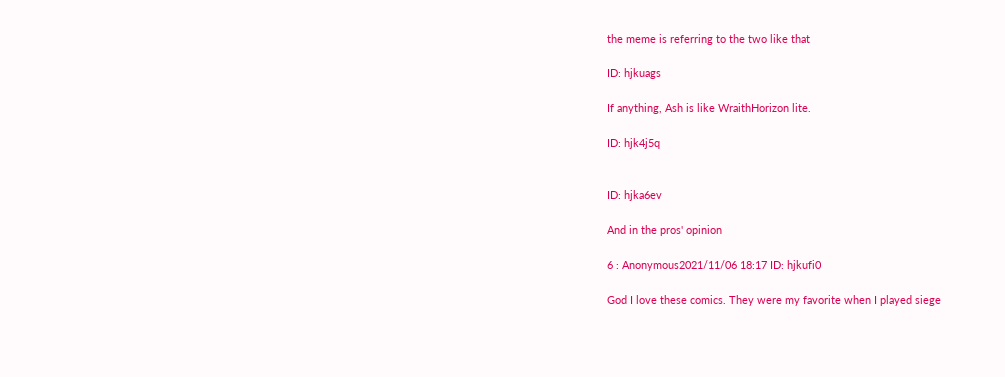the meme is referring to the two like that

ID: hjkuags

If anything, Ash is like WraithHorizon lite.

ID: hjk4j5q


ID: hjka6ev

And in the pros' opinion

6 : Anonymous2021/11/06 18:17 ID: hjkufi0

God I love these comics. They were my favorite when I played siege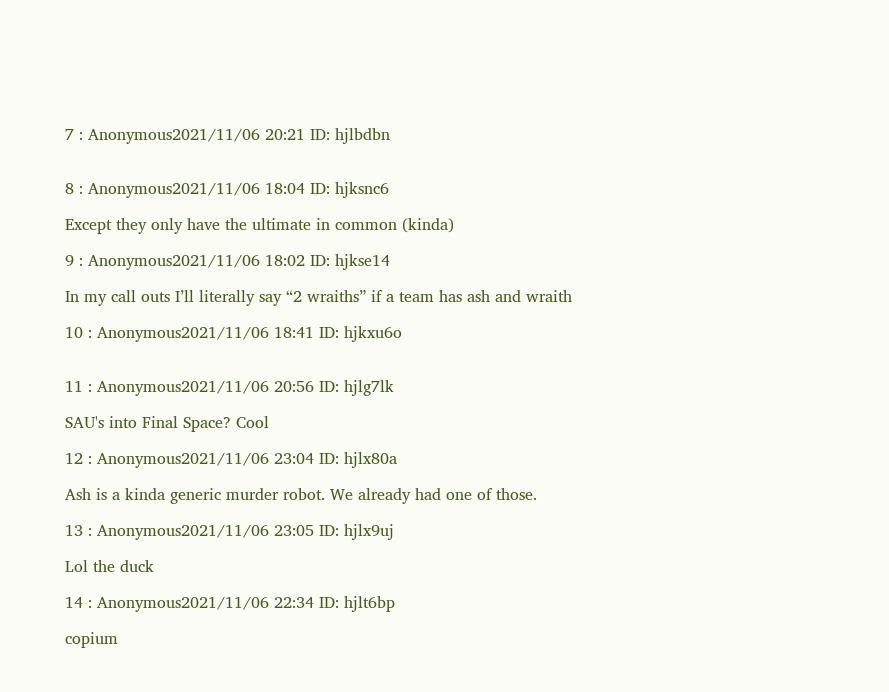7 : Anonymous2021/11/06 20:21 ID: hjlbdbn


8 : Anonymous2021/11/06 18:04 ID: hjksnc6

Except they only have the ultimate in common (kinda)

9 : Anonymous2021/11/06 18:02 ID: hjkse14

In my call outs I’ll literally say “2 wraiths” if a team has ash and wraith

10 : Anonymous2021/11/06 18:41 ID: hjkxu6o


11 : Anonymous2021/11/06 20:56 ID: hjlg7lk

SAU's into Final Space? Cool

12 : Anonymous2021/11/06 23:04 ID: hjlx80a

Ash is a kinda generic murder robot. We already had one of those.

13 : Anonymous2021/11/06 23:05 ID: hjlx9uj

Lol the duck

14 : Anonymous2021/11/06 22:34 ID: hjlt6bp

copium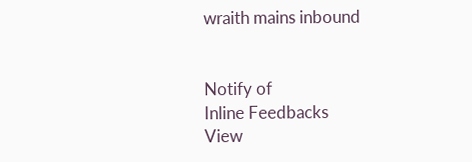wraith mains inbound


Notify of
Inline Feedbacks
View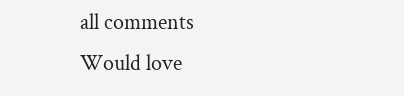all comments
Would love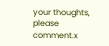your thoughts, please comment.x